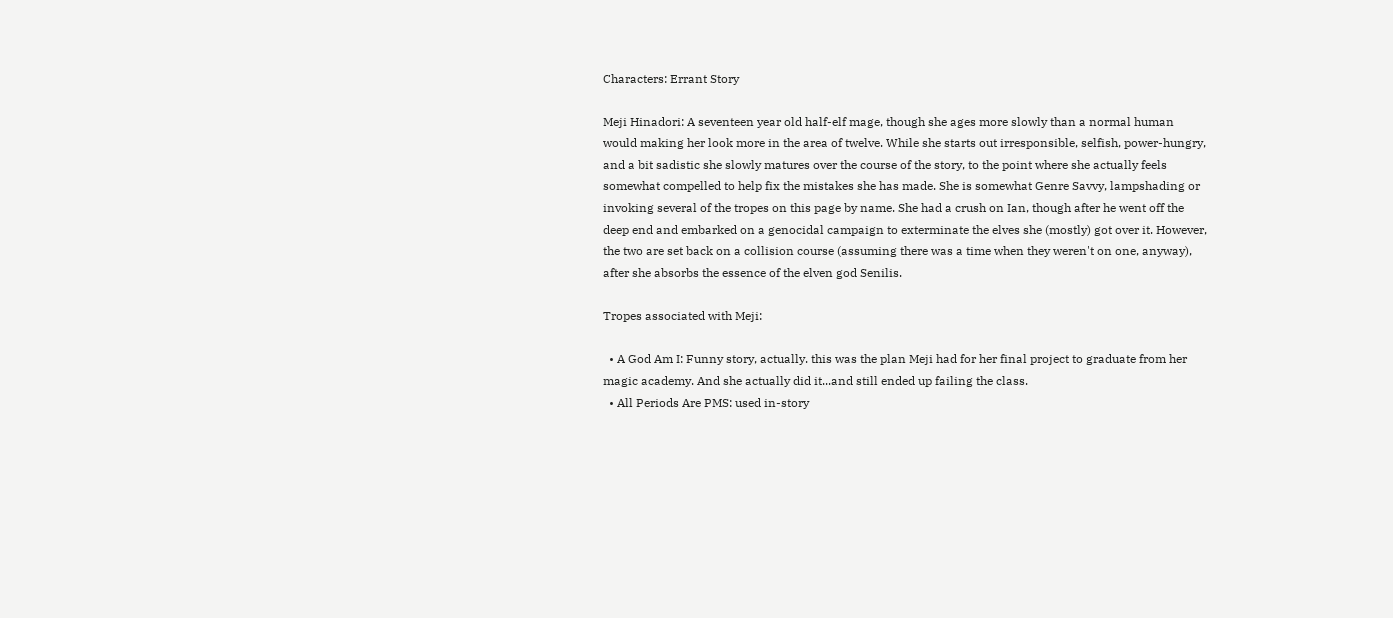Characters: Errant Story

Meji Hinadori: A seventeen year old half-elf mage, though she ages more slowly than a normal human would making her look more in the area of twelve. While she starts out irresponsible, selfish, power-hungry, and a bit sadistic she slowly matures over the course of the story, to the point where she actually feels somewhat compelled to help fix the mistakes she has made. She is somewhat Genre Savvy, lampshading or invoking several of the tropes on this page by name. She had a crush on Ian, though after he went off the deep end and embarked on a genocidal campaign to exterminate the elves she (mostly) got over it. However, the two are set back on a collision course (assuming there was a time when they weren't on one, anyway), after she absorbs the essence of the elven god Senilis.

Tropes associated with Meji:

  • A God Am I: Funny story, actually. this was the plan Meji had for her final project to graduate from her magic academy. And she actually did it...and still ended up failing the class.
  • All Periods Are PMS: used in-story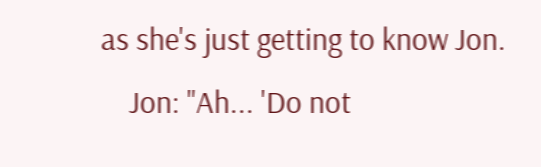as she's just getting to know Jon.
    Jon: "Ah... 'Do not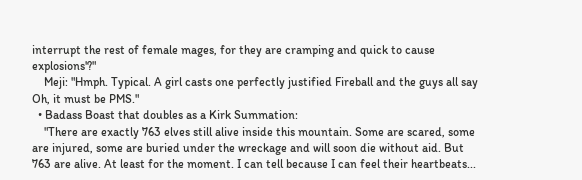interrupt the rest of female mages, for they are cramping and quick to cause explosions'?"
    Meji: "Hmph. Typical. A girl casts one perfectly justified Fireball and the guys all say Oh, it must be PMS."
  • Badass Boast that doubles as a Kirk Summation:
    "There are exactly 763 elves still alive inside this mountain. Some are scared, some are injured, some are buried under the wreckage and will soon die without aid. But 763 are alive. At least for the moment. I can tell because I can feel their heartbeats...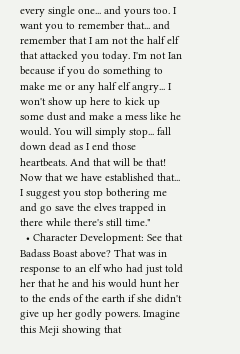every single one... and yours too. I want you to remember that... and remember that I am not the half elf that attacked you today. I'm not Ian because if you do something to make me or any half elf angry... I won't show up here to kick up some dust and make a mess like he would. You will simply stop... fall down dead as I end those heartbeats. And that will be that! Now that we have established that... I suggest you stop bothering me and go save the elves trapped in there while there's still time."
  • Character Development: See that Badass Boast above? That was in response to an elf who had just told her that he and his would hunt her to the ends of the earth if she didn't give up her godly powers. Imagine this Meji showing that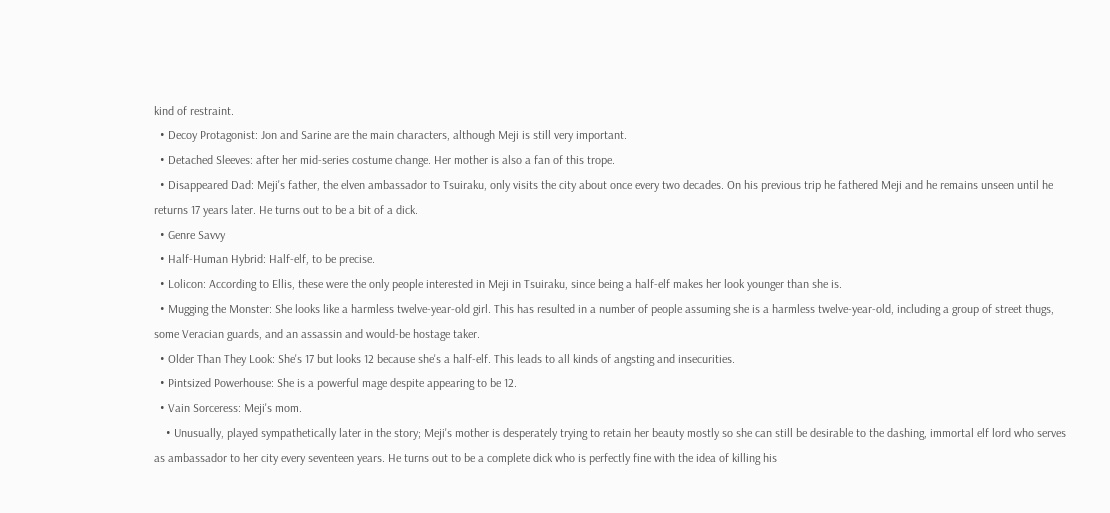kind of restraint.
  • Decoy Protagonist: Jon and Sarine are the main characters, although Meji is still very important.
  • Detached Sleeves: after her mid-series costume change. Her mother is also a fan of this trope.
  • Disappeared Dad: Meji's father, the elven ambassador to Tsuiraku, only visits the city about once every two decades. On his previous trip he fathered Meji and he remains unseen until he returns 17 years later. He turns out to be a bit of a dick.
  • Genre Savvy
  • Half-Human Hybrid: Half-elf, to be precise.
  • Lolicon: According to Ellis, these were the only people interested in Meji in Tsuiraku, since being a half-elf makes her look younger than she is.
  • Mugging the Monster: She looks like a harmless twelve-year-old girl. This has resulted in a number of people assuming she is a harmless twelve-year-old, including a group of street thugs, some Veracian guards, and an assassin and would-be hostage taker.
  • Older Than They Look: She's 17 but looks 12 because she's a half-elf. This leads to all kinds of angsting and insecurities.
  • Pintsized Powerhouse: She is a powerful mage despite appearing to be 12.
  • Vain Sorceress: Meji's mom.
    • Unusually, played sympathetically later in the story; Meji's mother is desperately trying to retain her beauty mostly so she can still be desirable to the dashing, immortal elf lord who serves as ambassador to her city every seventeen years. He turns out to be a complete dick who is perfectly fine with the idea of killing his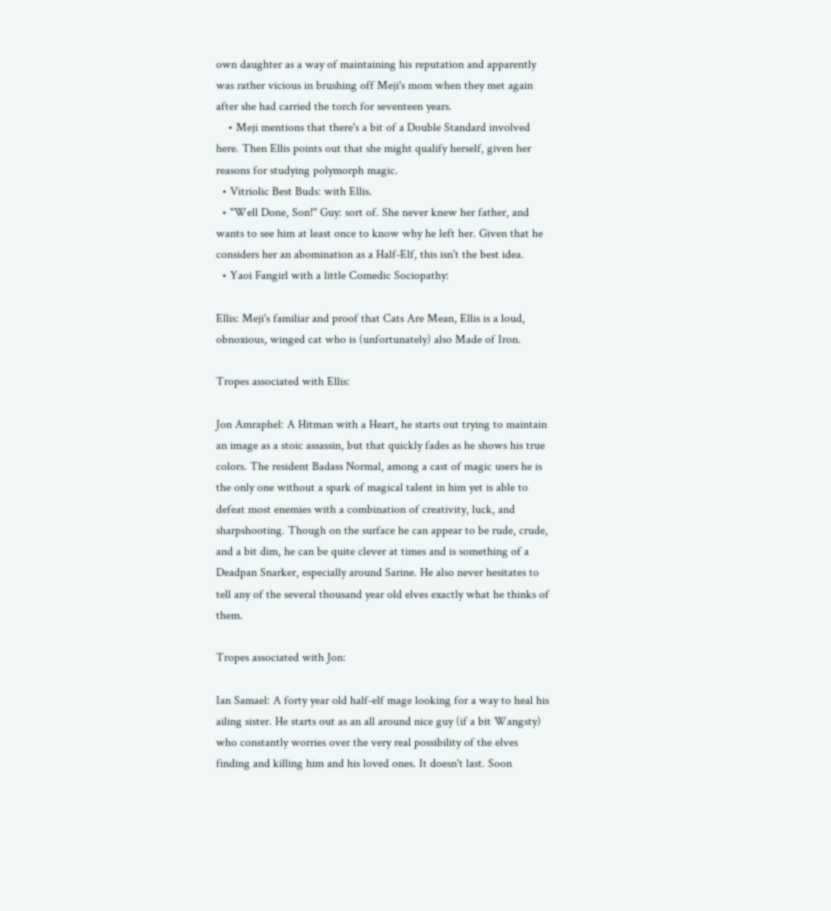own daughter as a way of maintaining his reputation and apparently was rather vicious in brushing off Meji's mom when they met again after she had carried the torch for seventeen years.
    • Meji mentions that there's a bit of a Double Standard involved here. Then Ellis points out that she might qualify herself, given her reasons for studying polymorph magic.
  • Vitriolic Best Buds: with Ellis.
  • "Well Done, Son!" Guy: sort of. She never knew her father, and wants to see him at least once to know why he left her. Given that he considers her an abomination as a Half-Elf, this isn't the best idea.
  • Yaoi Fangirl with a little Comedic Sociopathy:

Ellis: Meji's familiar and proof that Cats Are Mean, Ellis is a loud, obnoxious, winged cat who is (unfortunately) also Made of Iron.

Tropes associated with Ellis:

Jon Amraphel: A Hitman with a Heart, he starts out trying to maintain an image as a stoic assassin, but that quickly fades as he shows his true colors. The resident Badass Normal, among a cast of magic users he is the only one without a spark of magical talent in him yet is able to defeat most enemies with a combination of creativity, luck, and sharpshooting. Though on the surface he can appear to be rude, crude, and a bit dim, he can be quite clever at times and is something of a Deadpan Snarker, especially around Sarine. He also never hesitates to tell any of the several thousand year old elves exactly what he thinks of them.

Tropes associated with Jon:

Ian Samael: A forty year old half-elf mage looking for a way to heal his ailing sister. He starts out as an all around nice guy (if a bit Wangsty) who constantly worries over the very real possibility of the elves finding and killing him and his loved ones. It doesn't last. Soon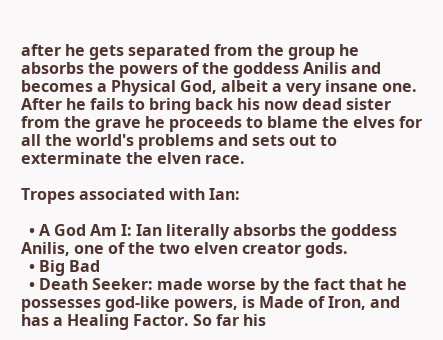after he gets separated from the group he absorbs the powers of the goddess Anilis and becomes a Physical God, albeit a very insane one. After he fails to bring back his now dead sister from the grave he proceeds to blame the elves for all the world's problems and sets out to exterminate the elven race.

Tropes associated with Ian:

  • A God Am I: Ian literally absorbs the goddess Anilis, one of the two elven creator gods.
  • Big Bad
  • Death Seeker: made worse by the fact that he possesses god-like powers, is Made of Iron, and has a Healing Factor. So far his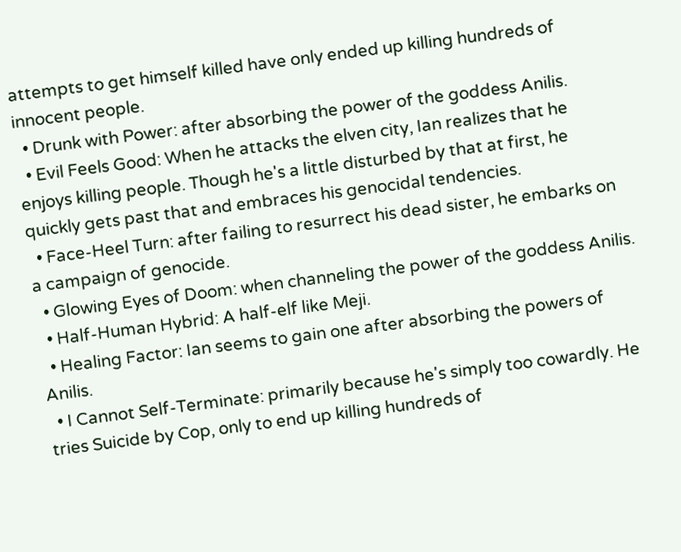attempts to get himself killed have only ended up killing hundreds of innocent people.
  • Drunk with Power: after absorbing the power of the goddess Anilis.
  • Evil Feels Good: When he attacks the elven city, Ian realizes that he enjoys killing people. Though he's a little disturbed by that at first, he quickly gets past that and embraces his genocidal tendencies.
  • Face-Heel Turn: after failing to resurrect his dead sister, he embarks on a campaign of genocide.
  • Glowing Eyes of Doom: when channeling the power of the goddess Anilis.
  • Half-Human Hybrid: A half-elf like Meji.
  • Healing Factor: Ian seems to gain one after absorbing the powers of Anilis.
  • I Cannot Self-Terminate: primarily because he's simply too cowardly. He tries Suicide by Cop, only to end up killing hundreds of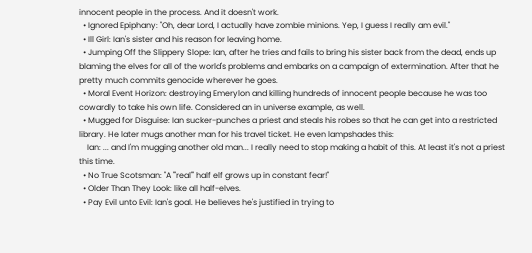innocent people in the process. And it doesn't work.
  • Ignored Epiphany: "Oh, dear Lord, I actually have zombie minions. Yep, I guess I really am evil."
  • Ill Girl: Ian's sister and his reason for leaving home.
  • Jumping Off the Slippery Slope: Ian, after he tries and fails to bring his sister back from the dead, ends up blaming the elves for all of the world's problems and embarks on a campaign of extermination. After that he pretty much commits genocide wherever he goes.
  • Moral Event Horizon: destroying Emerylon and killing hundreds of innocent people because he was too cowardly to take his own life. Considered an in universe example, as well.
  • Mugged for Disguise: Ian sucker-punches a priest and steals his robes so that he can get into a restricted library. He later mugs another man for his travel ticket. He even lampshades this:
    Ian: ... and I'm mugging another old man... I really need to stop making a habit of this. At least it's not a priest this time.
  • No True Scotsman: "A '''real''' half elf grows up in constant fear!"
  • Older Than They Look: like all half-elves.
  • Pay Evil unto Evil: Ian's goal. He believes he's justified in trying to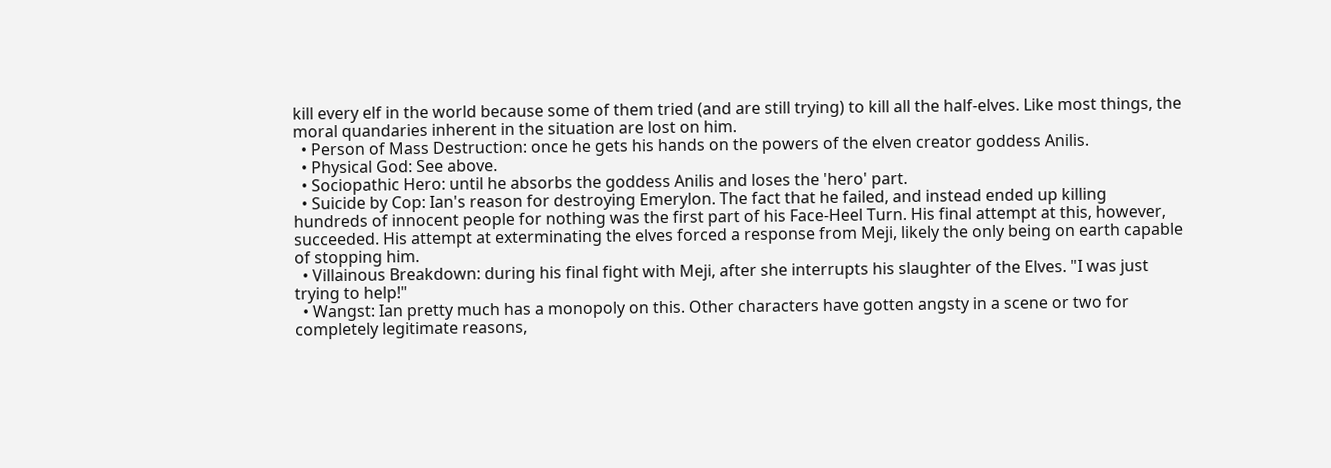kill every elf in the world because some of them tried (and are still trying) to kill all the half-elves. Like most things, the moral quandaries inherent in the situation are lost on him.
  • Person of Mass Destruction: once he gets his hands on the powers of the elven creator goddess Anilis.
  • Physical God: See above.
  • Sociopathic Hero: until he absorbs the goddess Anilis and loses the 'hero' part.
  • Suicide by Cop: Ian's reason for destroying Emerylon. The fact that he failed, and instead ended up killing hundreds of innocent people for nothing was the first part of his Face-Heel Turn. His final attempt at this, however, succeeded. His attempt at exterminating the elves forced a response from Meji, likely the only being on earth capable of stopping him.
  • Villainous Breakdown: during his final fight with Meji, after she interrupts his slaughter of the Elves. "I was just trying to help!"
  • Wangst: Ian pretty much has a monopoly on this. Other characters have gotten angsty in a scene or two for completely legitimate reasons,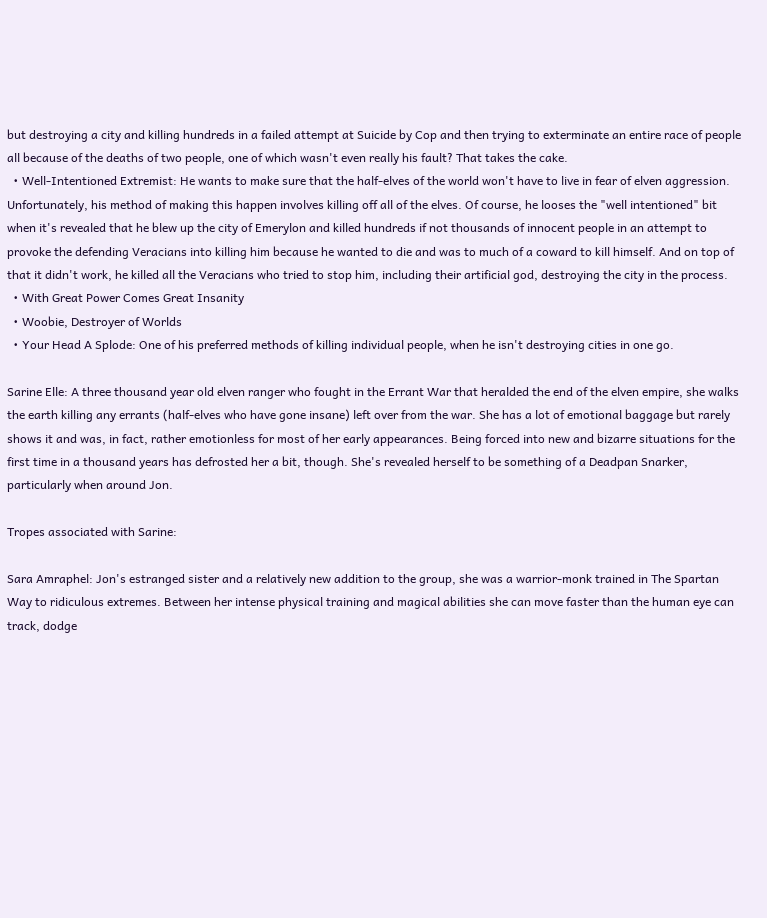but destroying a city and killing hundreds in a failed attempt at Suicide by Cop and then trying to exterminate an entire race of people all because of the deaths of two people, one of which wasn't even really his fault? That takes the cake.
  • Well-Intentioned Extremist: He wants to make sure that the half-elves of the world won't have to live in fear of elven aggression. Unfortunately, his method of making this happen involves killing off all of the elves. Of course, he looses the "well intentioned" bit when it's revealed that he blew up the city of Emerylon and killed hundreds if not thousands of innocent people in an attempt to provoke the defending Veracians into killing him because he wanted to die and was to much of a coward to kill himself. And on top of that it didn't work, he killed all the Veracians who tried to stop him, including their artificial god, destroying the city in the process.
  • With Great Power Comes Great Insanity
  • Woobie, Destroyer of Worlds
  • Your Head A Splode: One of his preferred methods of killing individual people, when he isn't destroying cities in one go.

Sarine Elle: A three thousand year old elven ranger who fought in the Errant War that heralded the end of the elven empire, she walks the earth killing any errants (half-elves who have gone insane) left over from the war. She has a lot of emotional baggage but rarely shows it and was, in fact, rather emotionless for most of her early appearances. Being forced into new and bizarre situations for the first time in a thousand years has defrosted her a bit, though. She's revealed herself to be something of a Deadpan Snarker, particularly when around Jon.

Tropes associated with Sarine:

Sara Amraphel: Jon's estranged sister and a relatively new addition to the group, she was a warrior-monk trained in The Spartan Way to ridiculous extremes. Between her intense physical training and magical abilities she can move faster than the human eye can track, dodge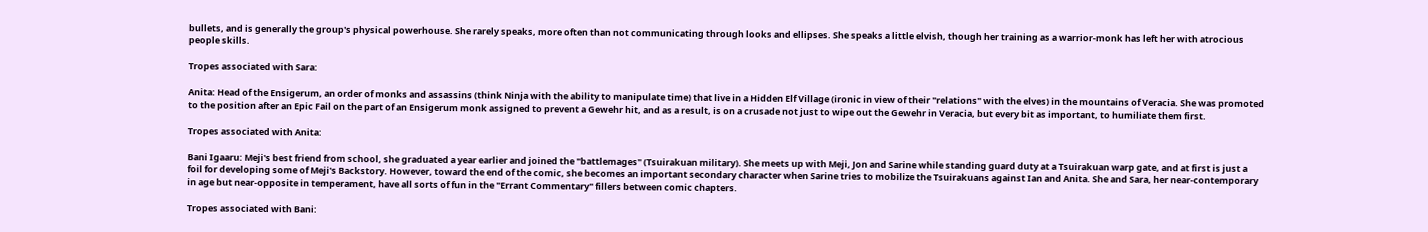bullets, and is generally the group's physical powerhouse. She rarely speaks, more often than not communicating through looks and ellipses. She speaks a little elvish, though her training as a warrior-monk has left her with atrocious people skills.

Tropes associated with Sara:

Anita: Head of the Ensigerum, an order of monks and assassins (think Ninja with the ability to manipulate time) that live in a Hidden Elf Village (ironic in view of their "relations" with the elves) in the mountains of Veracia. She was promoted to the position after an Epic Fail on the part of an Ensigerum monk assigned to prevent a Gewehr hit, and as a result, is on a crusade not just to wipe out the Gewehr in Veracia, but every bit as important, to humiliate them first.

Tropes associated with Anita:

Bani Igaaru: Meji's best friend from school, she graduated a year earlier and joined the "battlemages" (Tsuirakuan military). She meets up with Meji, Jon and Sarine while standing guard duty at a Tsuirakuan warp gate, and at first is just a foil for developing some of Meji's Backstory. However, toward the end of the comic, she becomes an important secondary character when Sarine tries to mobilize the Tsuirakuans against Ian and Anita. She and Sara, her near-contemporary in age but near-opposite in temperament, have all sorts of fun in the "Errant Commentary" fillers between comic chapters.

Tropes associated with Bani: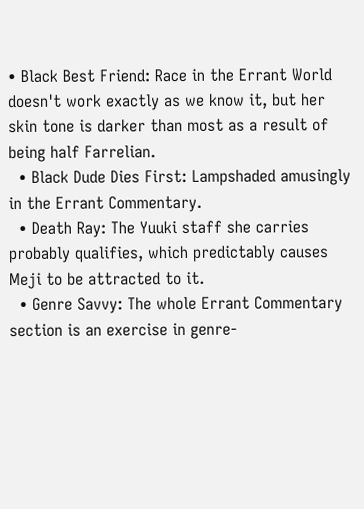• Black Best Friend: Race in the Errant World doesn't work exactly as we know it, but her skin tone is darker than most as a result of being half Farrelian.
  • Black Dude Dies First: Lampshaded amusingly in the Errant Commentary.
  • Death Ray: The Yuuki staff she carries probably qualifies, which predictably causes Meji to be attracted to it.
  • Genre Savvy: The whole Errant Commentary section is an exercise in genre-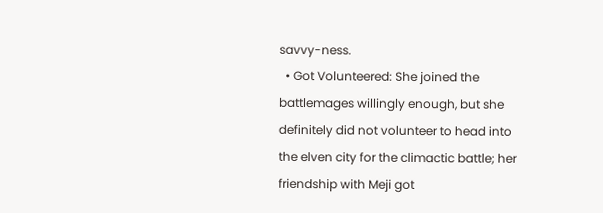savvy-ness.
  • Got Volunteered: She joined the battlemages willingly enough, but she definitely did not volunteer to head into the elven city for the climactic battle; her friendship with Meji got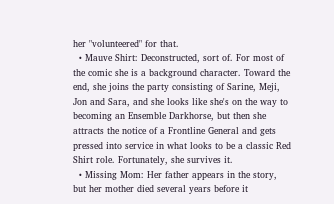her "volunteered" for that.
  • Mauve Shirt: Deconstructed, sort of. For most of the comic she is a background character. Toward the end, she joins the party consisting of Sarine, Meji, Jon and Sara, and she looks like she's on the way to becoming an Ensemble Darkhorse, but then she attracts the notice of a Frontline General and gets pressed into service in what looks to be a classic Red Shirt role. Fortunately, she survives it.
  • Missing Mom: Her father appears in the story, but her mother died several years before it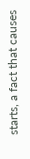starts, a fact that causes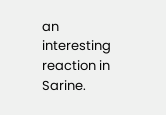an interesting reaction in Sarine.